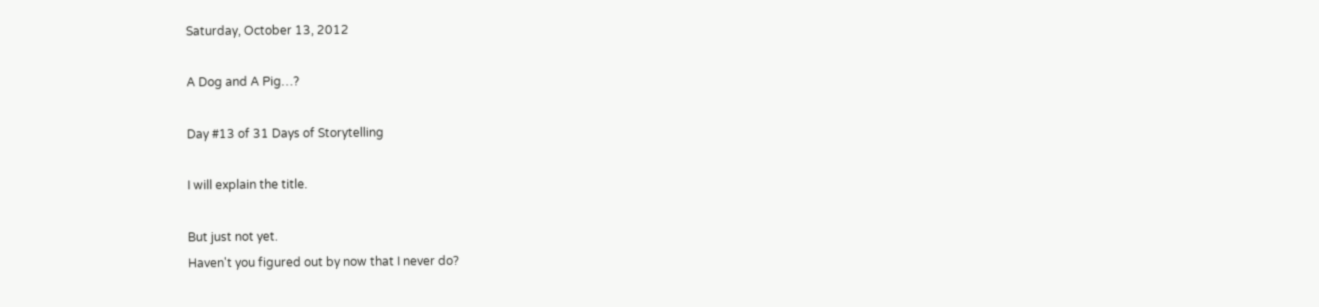Saturday, October 13, 2012

A Dog and A Pig…?

Day #13 of 31 Days of Storytelling

I will explain the title.

But just not yet.
Haven't you figured out by now that I never do?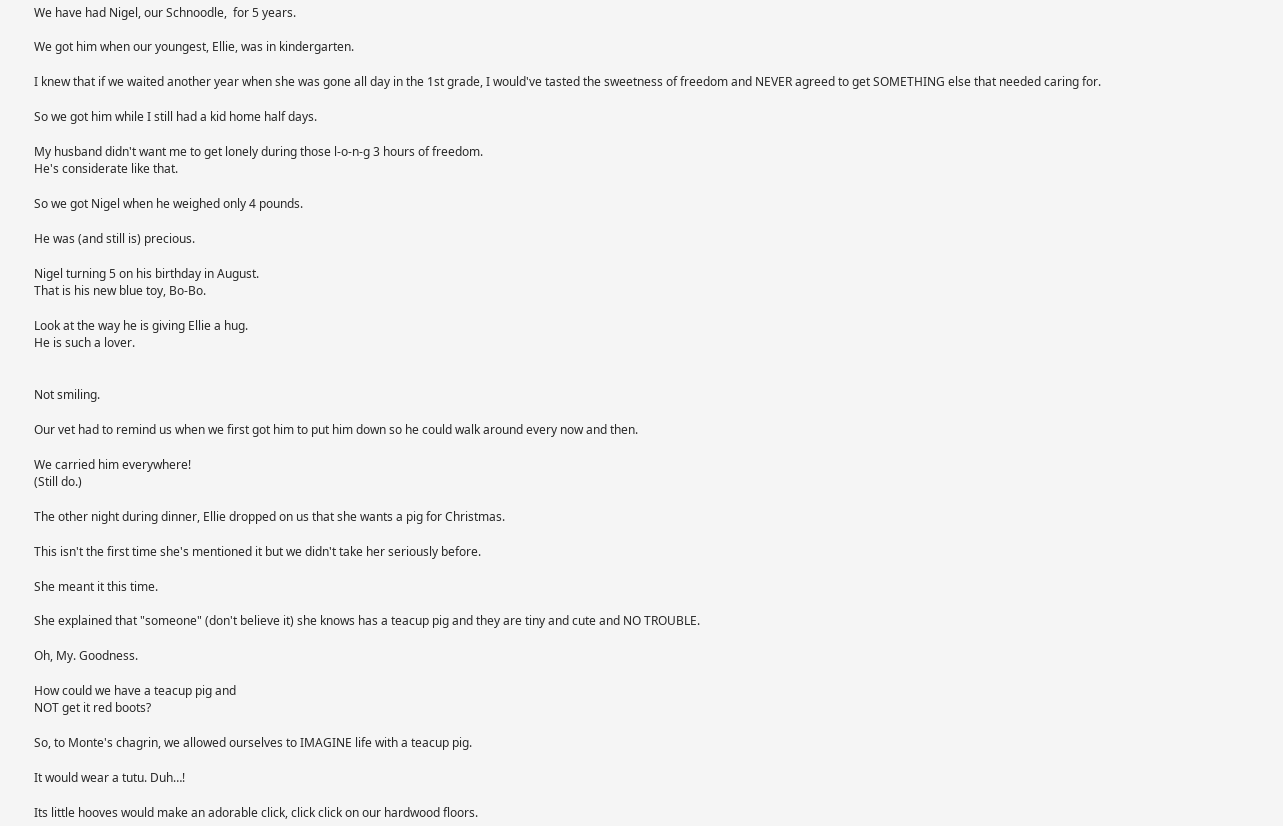We have had Nigel, our Schnoodle,  for 5 years.

We got him when our youngest, Ellie, was in kindergarten.

I knew that if we waited another year when she was gone all day in the 1st grade, I would've tasted the sweetness of freedom and NEVER agreed to get SOMETHING else that needed caring for.

So we got him while I still had a kid home half days.

My husband didn't want me to get lonely during those l-o-n-g 3 hours of freedom.
He's considerate like that.

So we got Nigel when he weighed only 4 pounds.

He was (and still is) precious.

Nigel turning 5 on his birthday in August.
That is his new blue toy, Bo-Bo.

Look at the way he is giving Ellie a hug.
He is such a lover.


Not smiling.

Our vet had to remind us when we first got him to put him down so he could walk around every now and then.

We carried him everywhere!
(Still do.)

The other night during dinner, Ellie dropped on us that she wants a pig for Christmas.

This isn't the first time she's mentioned it but we didn't take her seriously before.

She meant it this time.

She explained that "someone" (don't believe it) she knows has a teacup pig and they are tiny and cute and NO TROUBLE.

Oh, My. Goodness.

How could we have a teacup pig and
NOT get it red boots?

So, to Monte's chagrin, we allowed ourselves to IMAGINE life with a teacup pig.

It would wear a tutu. Duh…!

Its little hooves would make an adorable click, click click on our hardwood floors.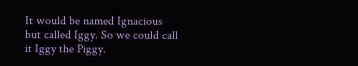It would be named Ignacious but called Iggy. So we could call it Iggy the Piggy.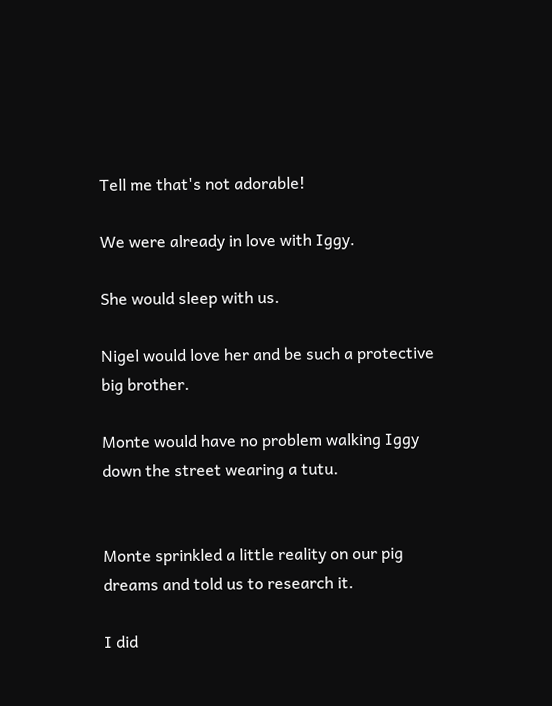Tell me that's not adorable!

We were already in love with Iggy.

She would sleep with us.

Nigel would love her and be such a protective big brother.

Monte would have no problem walking Iggy down the street wearing a tutu.


Monte sprinkled a little reality on our pig dreams and told us to research it.

I did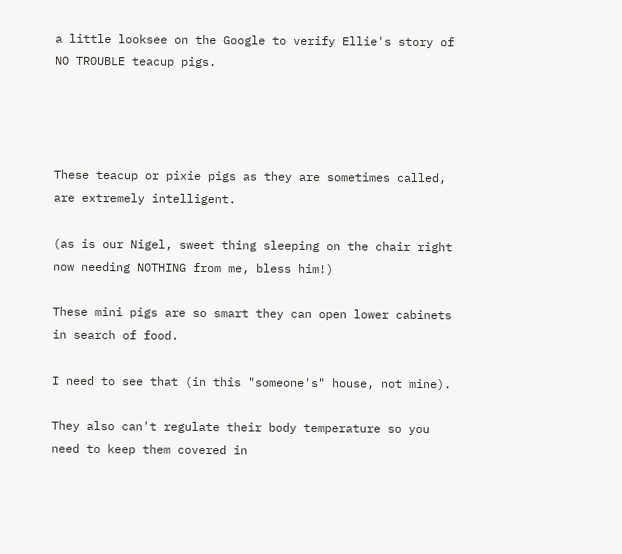a little looksee on the Google to verify Ellie's story of NO TROUBLE teacup pigs.




These teacup or pixie pigs as they are sometimes called, are extremely intelligent.

(as is our Nigel, sweet thing sleeping on the chair right now needing NOTHING from me, bless him!)

These mini pigs are so smart they can open lower cabinets in search of food.

I need to see that (in this "someone's" house, not mine).

They also can't regulate their body temperature so you need to keep them covered in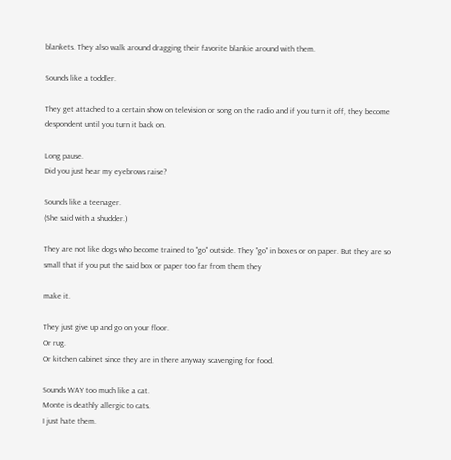blankets. They also walk around dragging their favorite blankie around with them.

Sounds like a toddler.

They get attached to a certain show on television or song on the radio and if you turn it off, they become despondent until you turn it back on.

Long pause.
Did you just hear my eyebrows raise?

Sounds like a teenager.
(She said with a shudder.)

They are not like dogs who become trained to "go" outside. They "go" in boxes or on paper. But they are so small that if you put the said box or paper too far from them they

make it.

They just give up and go on your floor.
Or rug.
Or kitchen cabinet since they are in there anyway scavenging for food.

Sounds WAY too much like a cat.
Monte is deathly allergic to cats.
I just hate them.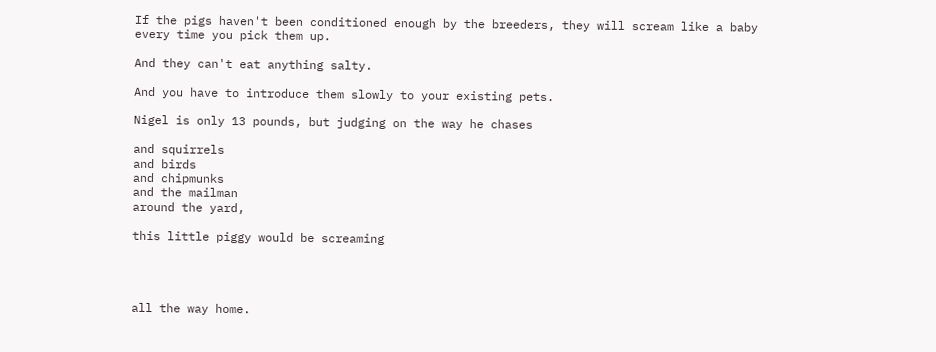If the pigs haven't been conditioned enough by the breeders, they will scream like a baby every time you pick them up.

And they can't eat anything salty.

And you have to introduce them slowly to your existing pets.

Nigel is only 13 pounds, but judging on the way he chases

and squirrels
and birds
and chipmunks
and the mailman
around the yard,

this little piggy would be screaming




all the way home.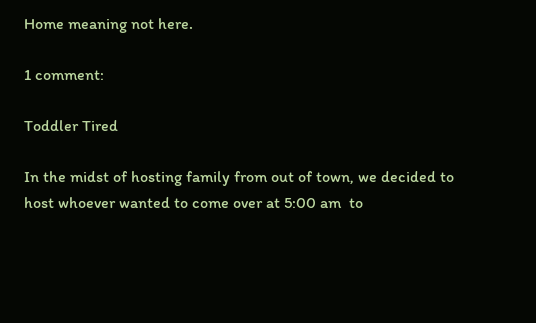Home meaning not here.

1 comment:

Toddler Tired

In the midst of hosting family from out of town, we decided to host whoever wanted to come over at 5:00 am  to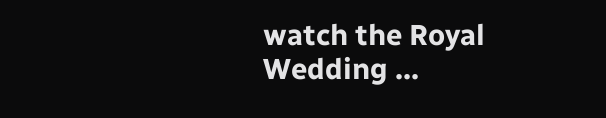watch the Royal Wedding ...